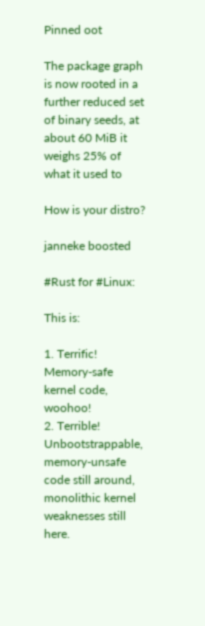Pinned oot

The package graph is now rooted in a further reduced set of binary seeds, at about 60 MiB it weighs 25% of what it used to

How is your distro?

janneke boosted

#Rust for #Linux:

This is:

1. Terrific! Memory-safe kernel code, woohoo!
2. Terrible! Unbootstrappable, memory-unsafe code still around, monolithic kernel weaknesses still here.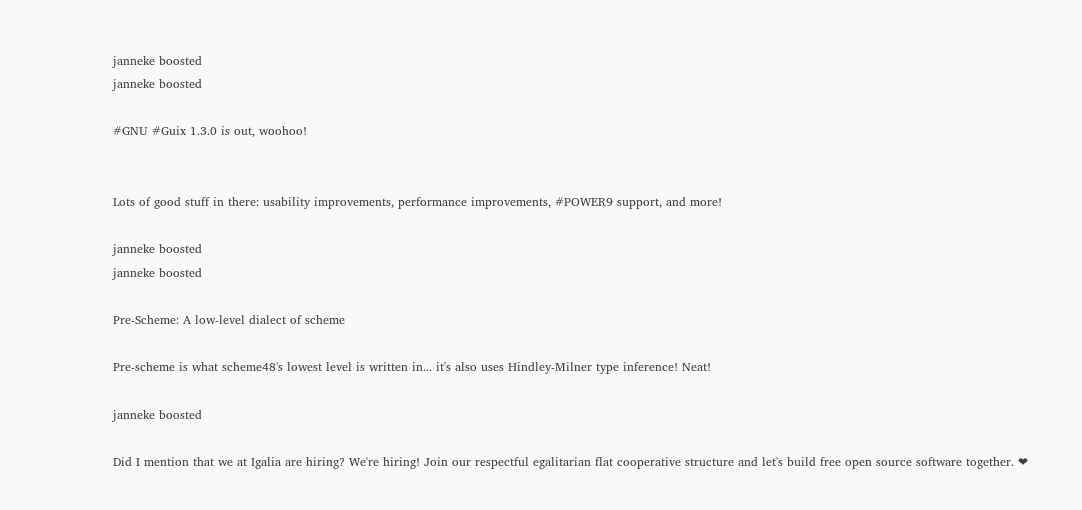janneke boosted
janneke boosted

#GNU #Guix 1.3.0 is out, woohoo!


Lots of good stuff in there: usability improvements, performance improvements, #POWER9 support, and more!

janneke boosted
janneke boosted

Pre-Scheme: A low-level dialect of scheme

Pre-scheme is what scheme48's lowest level is written in... it's also uses Hindley-Milner type inference! Neat!

janneke boosted

Did I mention that we at Igalia are hiring? We're hiring! Join our respectful egalitarian flat cooperative structure and let's build free open source software together. ❤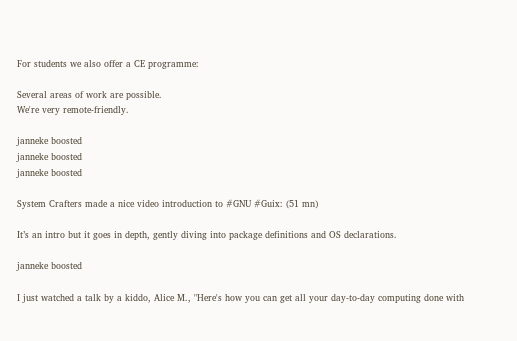For students we also offer a CE programme:

Several areas of work are possible.
We're very remote-friendly.

janneke boosted
janneke boosted
janneke boosted

System Crafters made a nice video introduction to #GNU #Guix: (51 mn)

It’s an intro but it goes in depth, gently diving into package definitions and OS declarations.

janneke boosted

I just watched a talk by a kiddo, Alice M., "Here's how you can get all your day-to-day computing done with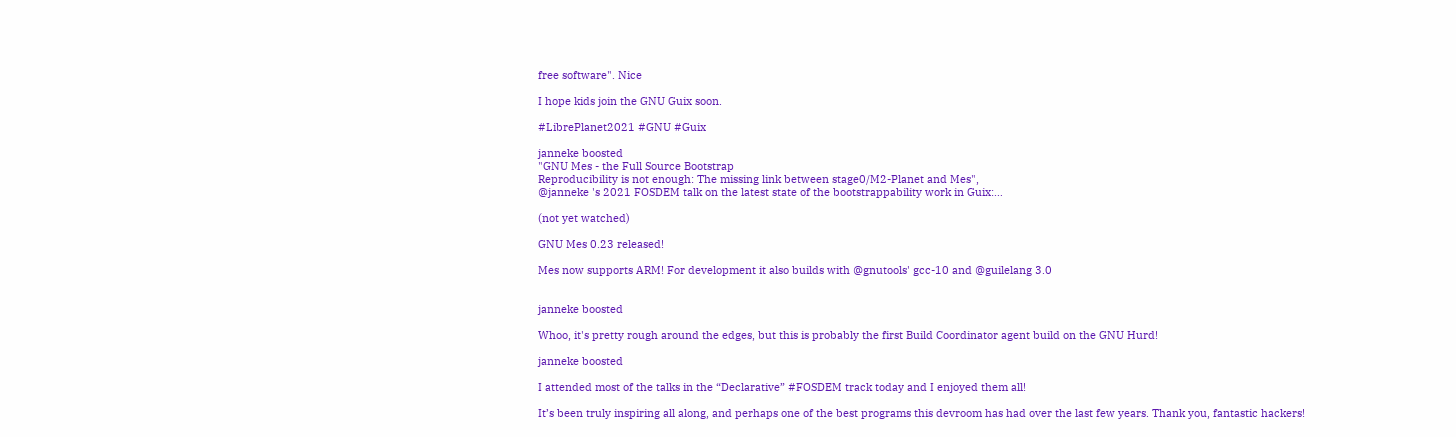free software". Nice

I hope kids join the GNU Guix soon.

#LibrePlanet2021 #GNU #Guix

janneke boosted
"GNU Mes - the Full Source Bootstrap
Reproducibility is not enough: The missing link between stage0/M2-Planet and Mes",
@janneke 's 2021 FOSDEM talk on the latest state of the bootstrappability work in Guix:…

(not yet watched)

GNU Mes 0.23 released!

Mes now supports ARM! For development it also builds with @gnutools' gcc-10 and @guilelang 3.0


janneke boosted

Whoo, it's pretty rough around the edges, but this is probably the first Build Coordinator agent build on the GNU Hurd!

janneke boosted

I attended most of the talks in the “Declarative” #FOSDEM track today and I enjoyed them all!

It’s been truly inspiring all along, and perhaps one of the best programs this devroom has had over the last few years. Thank you, fantastic hackers!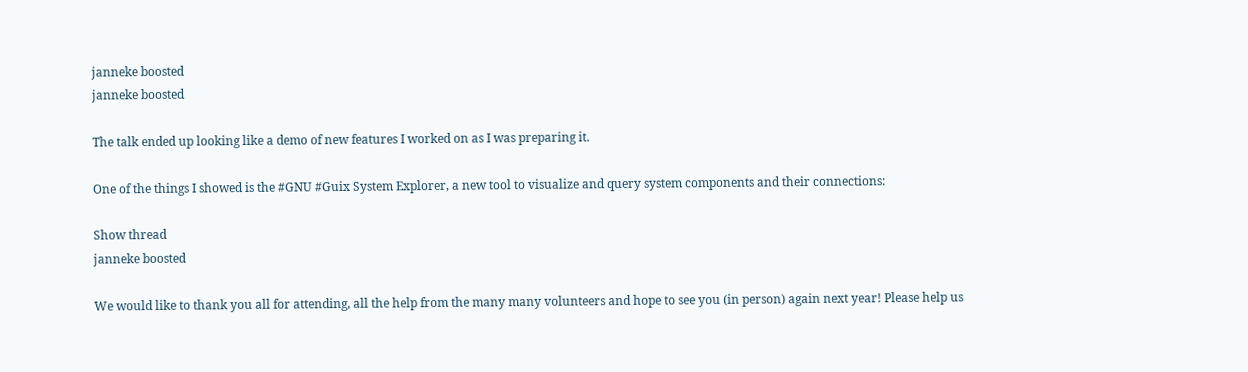janneke boosted
janneke boosted

The talk ended up looking like a demo of new features I worked on as I was preparing it.

One of the things I showed is the #GNU #Guix System Explorer, a new tool to visualize and query system components and their connections:

Show thread
janneke boosted

We would like to thank you all for attending, all the help from the many many volunteers and hope to see you (in person) again next year! Please help us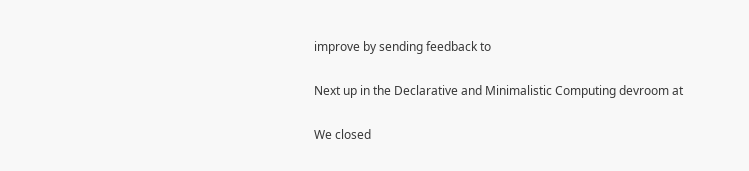improve by sending feedback to

Next up in the Declarative and Minimalistic Computing devroom at

We closed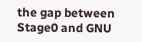the gap between Stage0 and GNU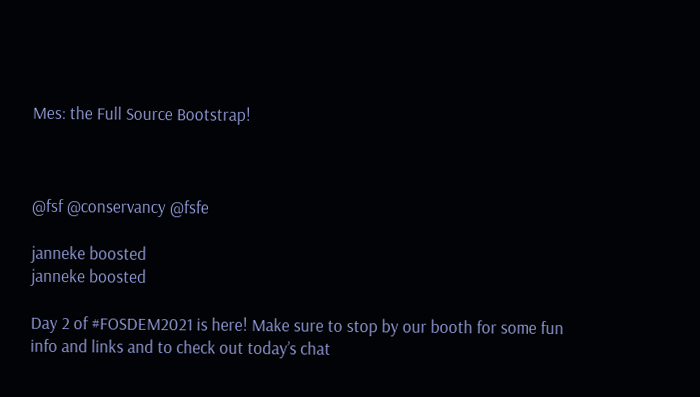Mes: the Full Source Bootstrap!



@fsf @conservancy @fsfe

janneke boosted
janneke boosted

Day 2 of #FOSDEM2021 is here! Make sure to stop by our booth for some fun info and links and to check out today’s chat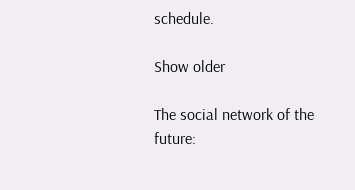schedule.

Show older

The social network of the future: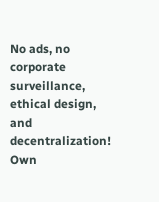No ads, no corporate surveillance, ethical design, and decentralization! Own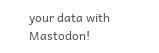your data with Mastodon!